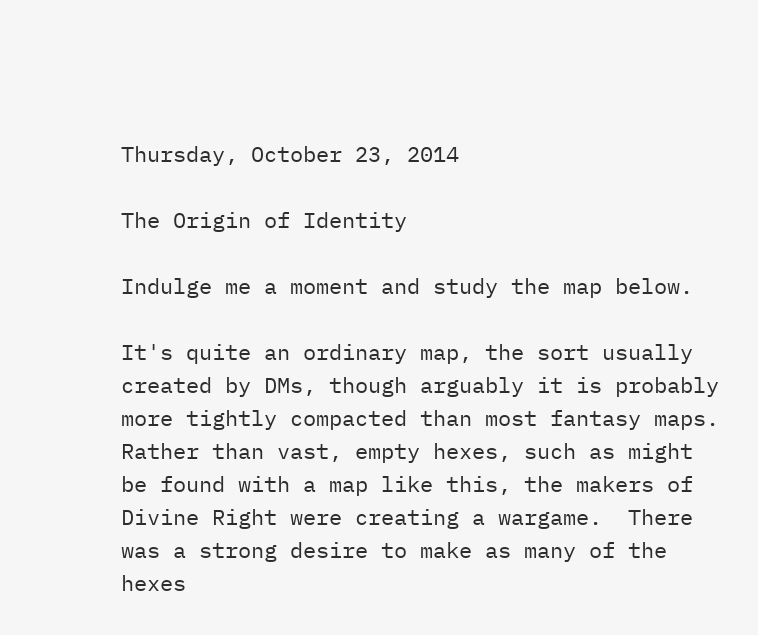Thursday, October 23, 2014

The Origin of Identity

Indulge me a moment and study the map below.

It's quite an ordinary map, the sort usually created by DMs, though arguably it is probably more tightly compacted than most fantasy maps.  Rather than vast, empty hexes, such as might be found with a map like this, the makers of Divine Right were creating a wargame.  There was a strong desire to make as many of the hexes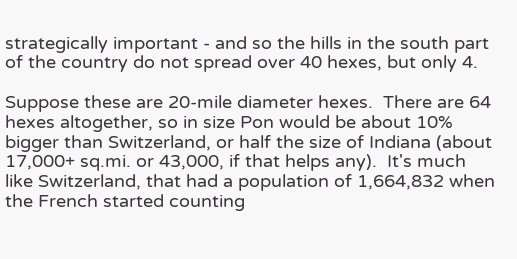strategically important - and so the hills in the south part of the country do not spread over 40 hexes, but only 4.

Suppose these are 20-mile diameter hexes.  There are 64 hexes altogether, so in size Pon would be about 10% bigger than Switzerland, or half the size of Indiana (about 17,000+ sq.mi. or 43,000, if that helps any).  It's much like Switzerland, that had a population of 1,664,832 when the French started counting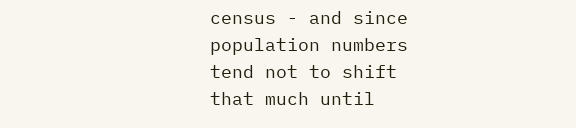census - and since population numbers tend not to shift that much until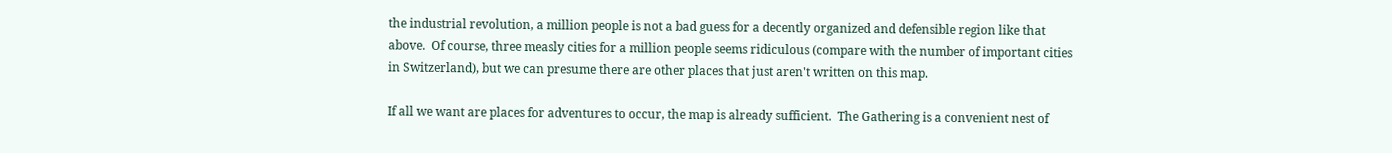the industrial revolution, a million people is not a bad guess for a decently organized and defensible region like that above.  Of course, three measly cities for a million people seems ridiculous (compare with the number of important cities in Switzerland), but we can presume there are other places that just aren't written on this map.

If all we want are places for adventures to occur, the map is already sufficient.  The Gathering is a convenient nest of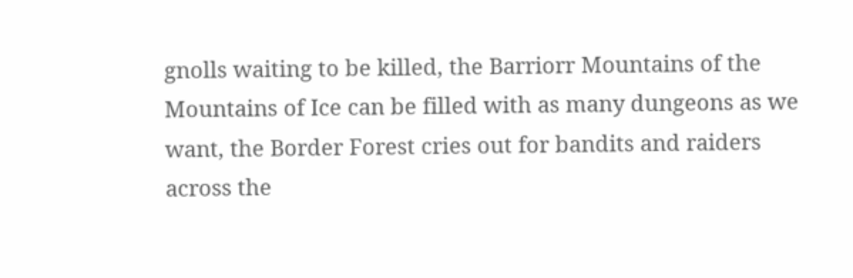gnolls waiting to be killed, the Barriorr Mountains of the Mountains of Ice can be filled with as many dungeons as we want, the Border Forest cries out for bandits and raiders across the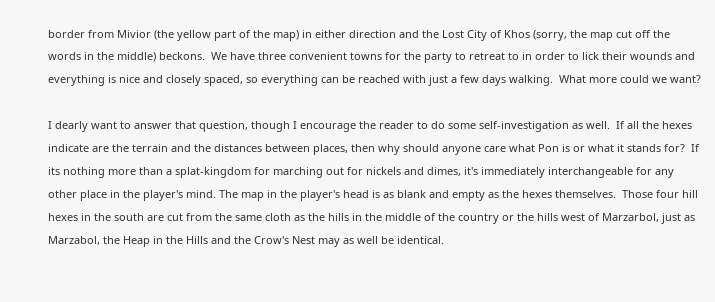border from Mivior (the yellow part of the map) in either direction and the Lost City of Khos (sorry, the map cut off the words in the middle) beckons.  We have three convenient towns for the party to retreat to in order to lick their wounds and everything is nice and closely spaced, so everything can be reached with just a few days walking.  What more could we want?

I dearly want to answer that question, though I encourage the reader to do some self-investigation as well.  If all the hexes indicate are the terrain and the distances between places, then why should anyone care what Pon is or what it stands for?  If its nothing more than a splat-kingdom for marching out for nickels and dimes, it's immediately interchangeable for any other place in the player's mind. The map in the player's head is as blank and empty as the hexes themselves.  Those four hill hexes in the south are cut from the same cloth as the hills in the middle of the country or the hills west of Marzarbol, just as Marzabol, the Heap in the Hills and the Crow's Nest may as well be identical.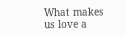What makes us love a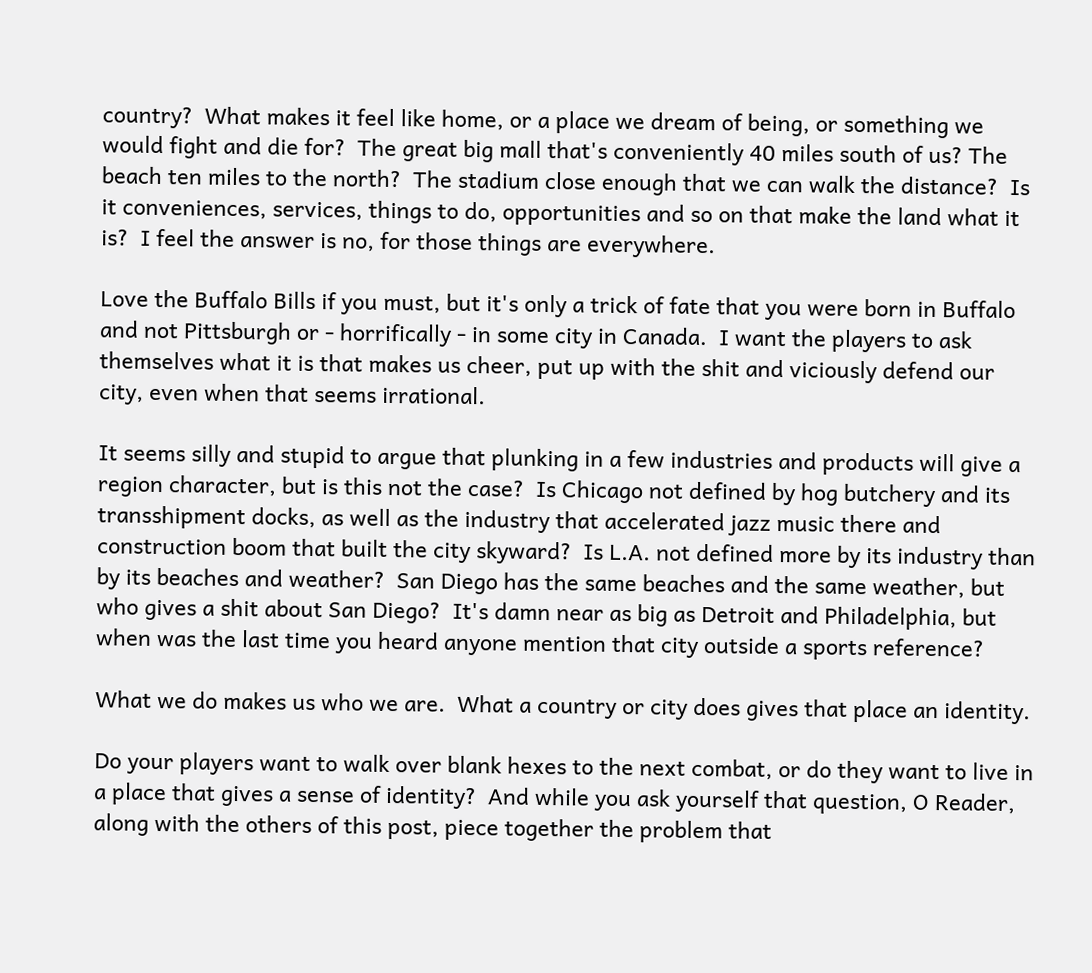country?  What makes it feel like home, or a place we dream of being, or something we would fight and die for?  The great big mall that's conveniently 40 miles south of us? The beach ten miles to the north?  The stadium close enough that we can walk the distance?  Is it conveniences, services, things to do, opportunities and so on that make the land what it is?  I feel the answer is no, for those things are everywhere.

Love the Buffalo Bills if you must, but it's only a trick of fate that you were born in Buffalo and not Pittsburgh or - horrifically - in some city in Canada.  I want the players to ask themselves what it is that makes us cheer, put up with the shit and viciously defend our city, even when that seems irrational.

It seems silly and stupid to argue that plunking in a few industries and products will give a region character, but is this not the case?  Is Chicago not defined by hog butchery and its transshipment docks, as well as the industry that accelerated jazz music there and construction boom that built the city skyward?  Is L.A. not defined more by its industry than by its beaches and weather?  San Diego has the same beaches and the same weather, but who gives a shit about San Diego?  It's damn near as big as Detroit and Philadelphia, but when was the last time you heard anyone mention that city outside a sports reference?

What we do makes us who we are.  What a country or city does gives that place an identity.

Do your players want to walk over blank hexes to the next combat, or do they want to live in a place that gives a sense of identity?  And while you ask yourself that question, O Reader, along with the others of this post, piece together the problem that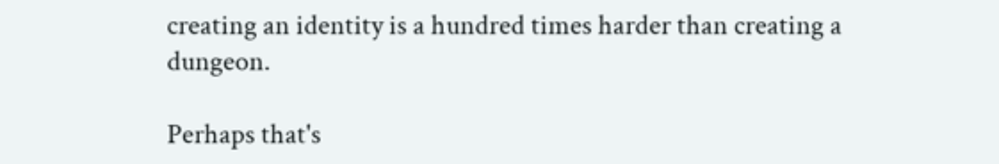creating an identity is a hundred times harder than creating a dungeon.

Perhaps that's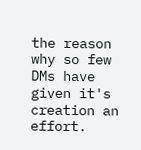the reason why so few DMs have given it's creation an effort.